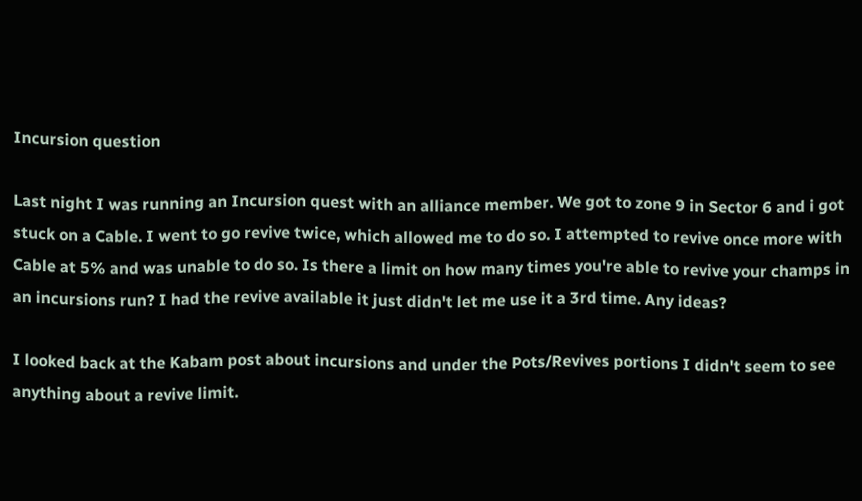Incursion question

Last night I was running an Incursion quest with an alliance member. We got to zone 9 in Sector 6 and i got stuck on a Cable. I went to go revive twice, which allowed me to do so. I attempted to revive once more with Cable at 5% and was unable to do so. Is there a limit on how many times you're able to revive your champs in an incursions run? I had the revive available it just didn't let me use it a 3rd time. Any ideas?

I looked back at the Kabam post about incursions and under the Pots/Revives portions I didn't seem to see anything about a revive limit.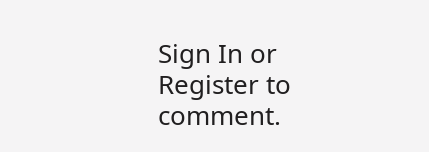Sign In or Register to comment.